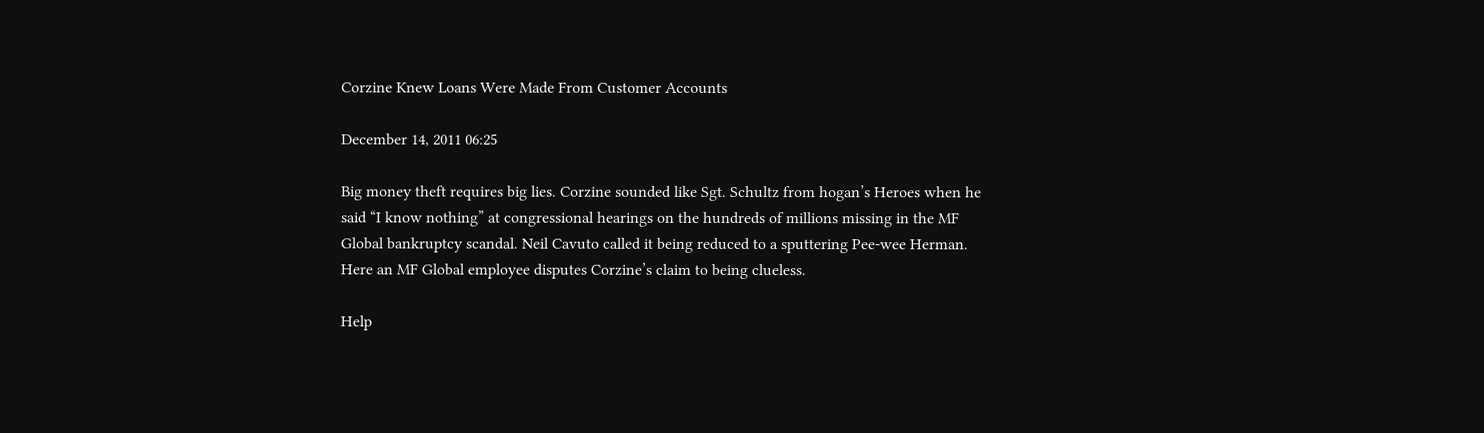Corzine Knew Loans Were Made From Customer Accounts

December 14, 2011 06:25

Big money theft requires big lies. Corzine sounded like Sgt. Schultz from hogan’s Heroes when he said “I know nothing” at congressional hearings on the hundreds of millions missing in the MF Global bankruptcy scandal. Neil Cavuto called it being reduced to a sputtering Pee-wee Herman. Here an MF Global employee disputes Corzine’s claim to being clueless.

Help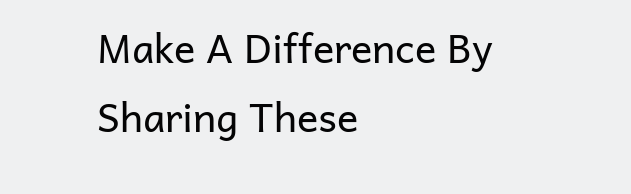Make A Difference By Sharing These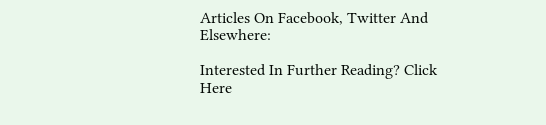Articles On Facebook, Twitter And Elsewhere:

Interested In Further Reading? Click Here